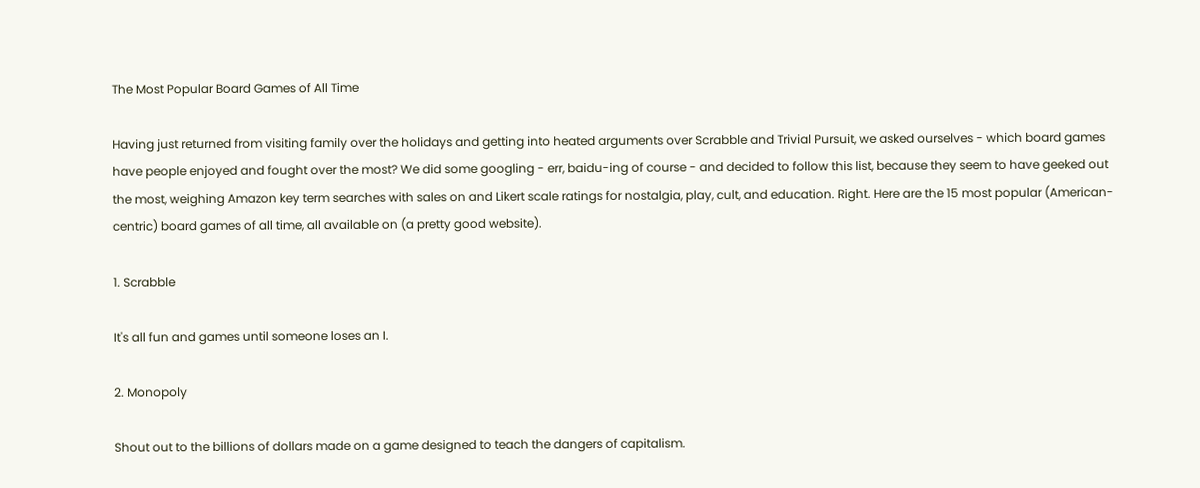The Most Popular Board Games of All Time

Having just returned from visiting family over the holidays and getting into heated arguments over Scrabble and Trivial Pursuit, we asked ourselves - which board games have people enjoyed and fought over the most? We did some googling - err, baidu-ing of course - and decided to follow this list, because they seem to have geeked out the most, weighing Amazon key term searches with sales on and Likert scale ratings for nostalgia, play, cult, and education. Right. Here are the 15 most popular (American-centric) board games of all time, all available on (a pretty good website).

1. Scrabble

It's all fun and games until someone loses an I.

2. Monopoly

Shout out to the billions of dollars made on a game designed to teach the dangers of capitalism.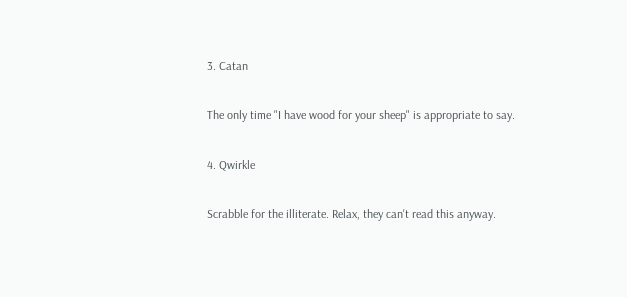3. Catan

The only time "I have wood for your sheep" is appropriate to say.

4. Qwirkle

Scrabble for the illiterate. Relax, they can't read this anyway.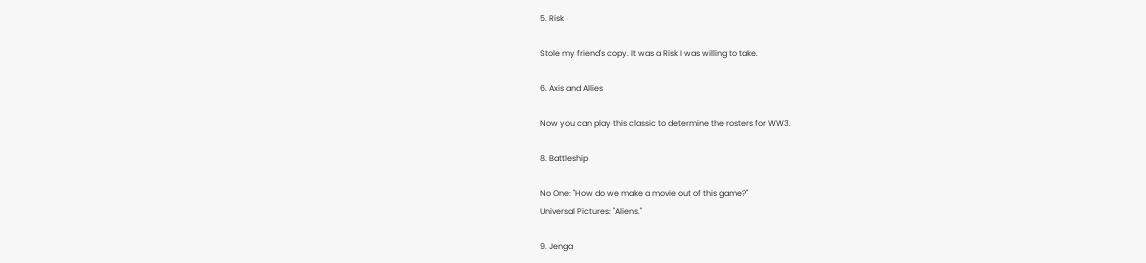5. Risk

Stole my friend's copy. It was a Risk I was willing to take.

6. Axis and Allies

Now you can play this classic to determine the rosters for WW3.

8. Battleship

No One: "How do we make a movie out of this game?"
Universal Pictures: "Aliens."

9. Jenga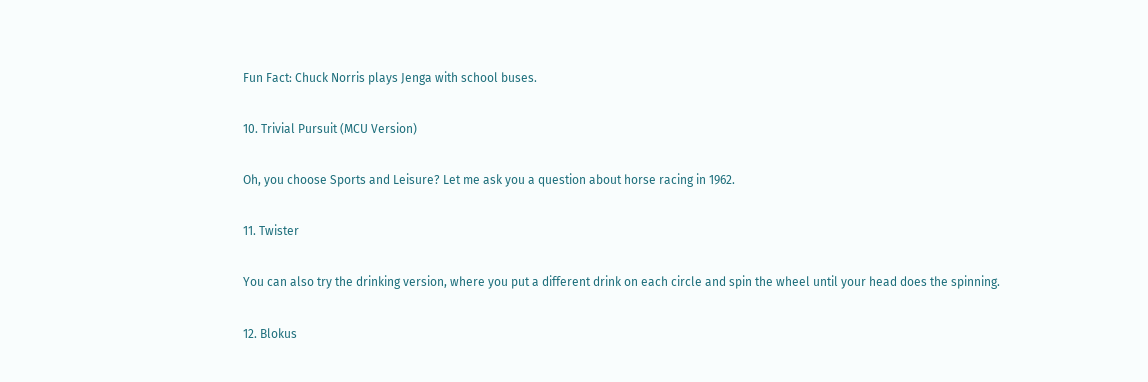Fun Fact: Chuck Norris plays Jenga with school buses.

10. Trivial Pursuit (MCU Version)

Oh, you choose Sports and Leisure? Let me ask you a question about horse racing in 1962.

11. Twister

You can also try the drinking version, where you put a different drink on each circle and spin the wheel until your head does the spinning.

12. Blokus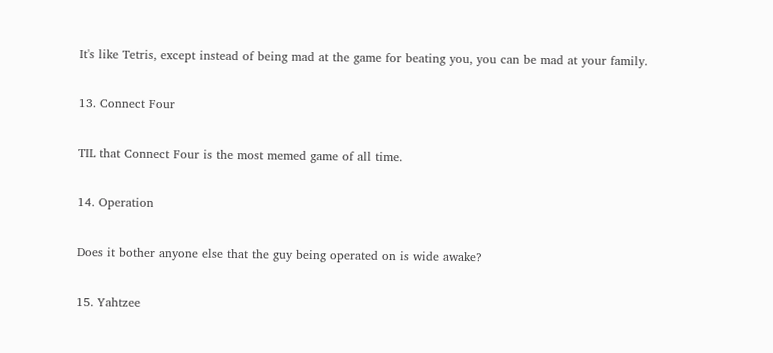It's like Tetris, except instead of being mad at the game for beating you, you can be mad at your family.

13. Connect Four

TIL that Connect Four is the most memed game of all time.

14. Operation

Does it bother anyone else that the guy being operated on is wide awake?

15. Yahtzee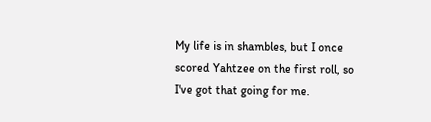My life is in shambles, but I once scored Yahtzee on the first roll, so I've got that going for me.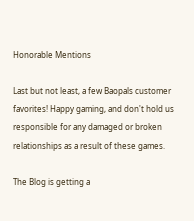Honorable Mentions

Last but not least, a few Baopals customer favorites! Happy gaming, and don't hold us responsible for any damaged or broken relationships as a result of these games.

The Blog is getting a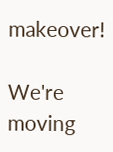makeover!

We're moving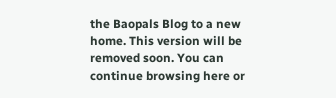the Baopals Blog to a new home. This version will be removed soon. You can continue browsing here or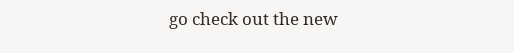go check out the new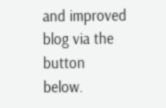and improved blog via the button below.